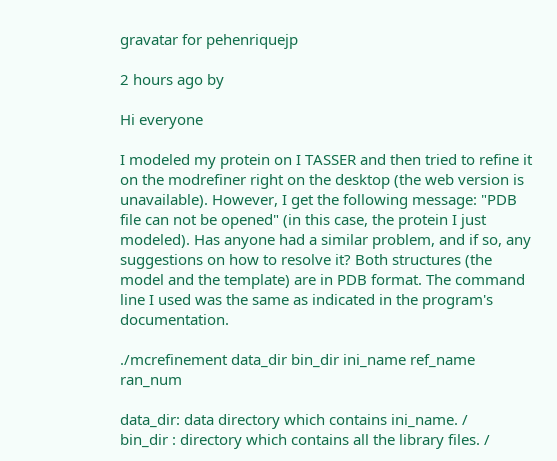gravatar for pehenriquejp

2 hours ago by

Hi everyone

I modeled my protein on I TASSER and then tried to refine it on the modrefiner right on the desktop (the web version is unavailable). However, I get the following message: "PDB file can not be opened" (in this case, the protein I just modeled). Has anyone had a similar problem, and if so, any suggestions on how to resolve it? Both structures (the model and the template) are in PDB format. The command line I used was the same as indicated in the program's documentation.

./mcrefinement data_dir bin_dir ini_name ref_name ran_num

data_dir: data directory which contains ini_name. /
bin_dir : directory which contains all the library files. /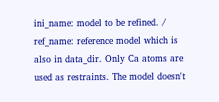ini_name: model to be refined. /
ref_name: reference model which is also in data_dir. Only Ca atoms are used as restraints. The model doesn't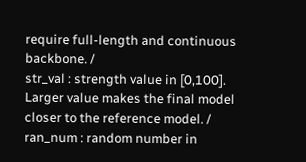require full-length and continuous backbone. /
str_val : strength value in [0,100]. Larger value makes the final model closer to the reference model. /
ran_num : random number in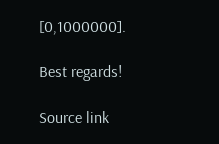[0,1000000].

Best regards!

Source link